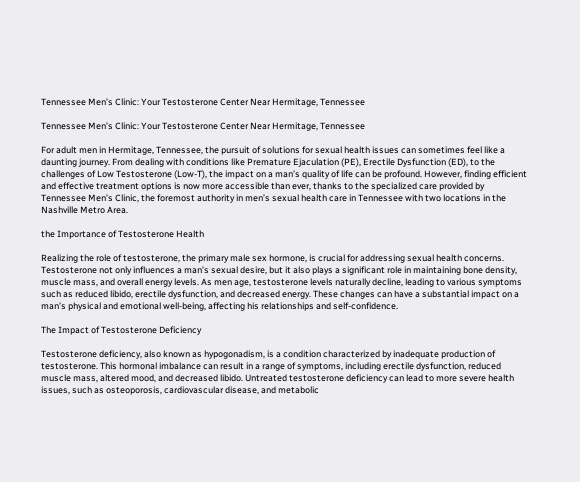Tennessee Men’s Clinic: Your Testosterone Center Near Hermitage, Tennessee

Tennessee Men’s Clinic: Your Testosterone Center Near Hermitage, Tennessee

For adult men in Hermitage, Tennessee, the pursuit of solutions for sexual health issues can sometimes feel like a daunting journey. From dealing with conditions like Premature Ejaculation (PE), Erectile Dysfunction (ED), to the challenges of Low Testosterone (Low-T), the impact on a man’s quality of life can be profound. However, finding efficient and effective treatment options is now more accessible than ever, thanks to the specialized care provided by Tennessee Men’s Clinic, the foremost authority in men’s sexual health care in Tennessee with two locations in the Nashville Metro Area.

the Importance of Testosterone Health

Realizing the role of testosterone, the primary male sex hormone, is crucial for addressing sexual health concerns. Testosterone not only influences a man’s sexual desire, but it also plays a significant role in maintaining bone density, muscle mass, and overall energy levels. As men age, testosterone levels naturally decline, leading to various symptoms such as reduced libido, erectile dysfunction, and decreased energy. These changes can have a substantial impact on a man’s physical and emotional well-being, affecting his relationships and self-confidence.

The Impact of Testosterone Deficiency

Testosterone deficiency, also known as hypogonadism, is a condition characterized by inadequate production of testosterone. This hormonal imbalance can result in a range of symptoms, including erectile dysfunction, reduced muscle mass, altered mood, and decreased libido. Untreated testosterone deficiency can lead to more severe health issues, such as osteoporosis, cardiovascular disease, and metabolic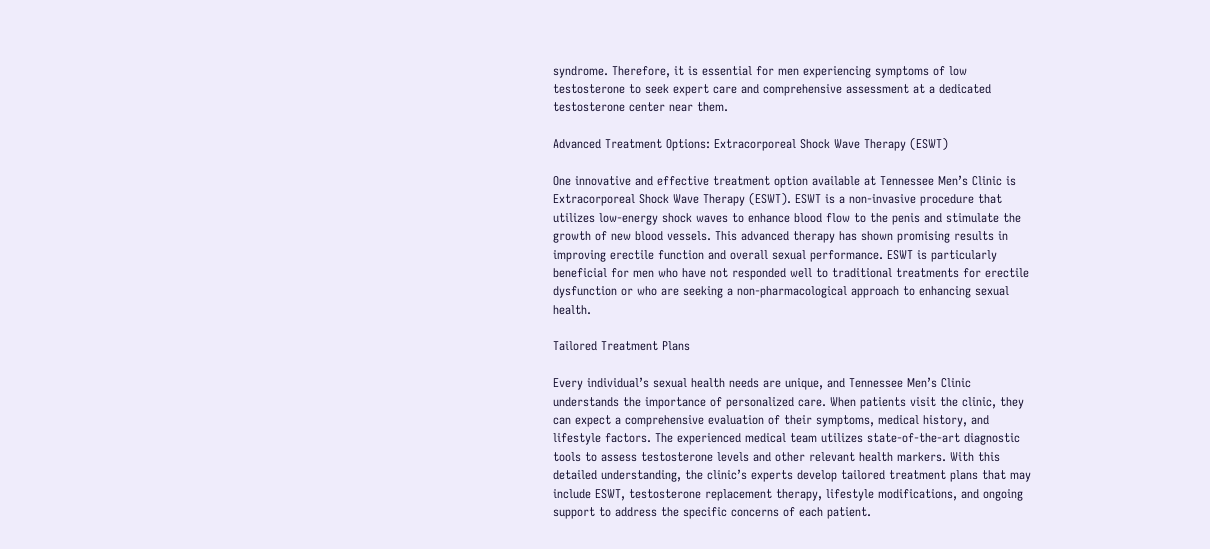syndrome. Therefore, it is essential for men experiencing symptoms of low testosterone to seek expert care and comprehensive assessment at a dedicated testosterone center near them.

Advanced Treatment Options: Extracorporeal Shock Wave Therapy (ESWT)

One innovative and effective treatment option available at Tennessee Men’s Clinic is Extracorporeal Shock Wave Therapy (ESWT). ESWT is a non-invasive procedure that utilizes low-energy shock waves to enhance blood flow to the penis and stimulate the growth of new blood vessels. This advanced therapy has shown promising results in improving erectile function and overall sexual performance. ESWT is particularly beneficial for men who have not responded well to traditional treatments for erectile dysfunction or who are seeking a non-pharmacological approach to enhancing sexual health.

Tailored Treatment Plans

Every individual’s sexual health needs are unique, and Tennessee Men’s Clinic understands the importance of personalized care. When patients visit the clinic, they can expect a comprehensive evaluation of their symptoms, medical history, and lifestyle factors. The experienced medical team utilizes state-of-the-art diagnostic tools to assess testosterone levels and other relevant health markers. With this detailed understanding, the clinic’s experts develop tailored treatment plans that may include ESWT, testosterone replacement therapy, lifestyle modifications, and ongoing support to address the specific concerns of each patient.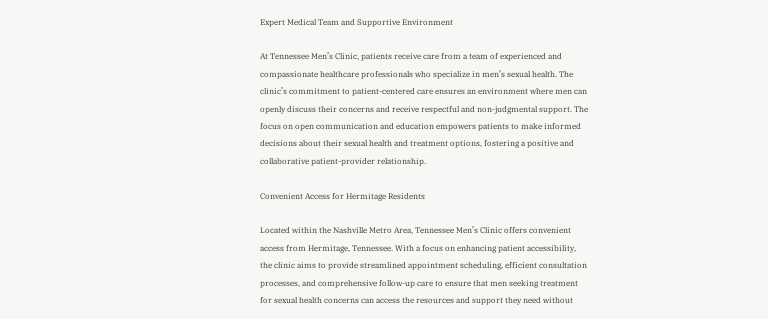Expert Medical Team and Supportive Environment

At Tennessee Men’s Clinic, patients receive care from a team of experienced and compassionate healthcare professionals who specialize in men’s sexual health. The clinic’s commitment to patient-centered care ensures an environment where men can openly discuss their concerns and receive respectful and non-judgmental support. The focus on open communication and education empowers patients to make informed decisions about their sexual health and treatment options, fostering a positive and collaborative patient-provider relationship.

Convenient Access for Hermitage Residents

Located within the Nashville Metro Area, Tennessee Men’s Clinic offers convenient access from Hermitage, Tennessee. With a focus on enhancing patient accessibility, the clinic aims to provide streamlined appointment scheduling, efficient consultation processes, and comprehensive follow-up care to ensure that men seeking treatment for sexual health concerns can access the resources and support they need without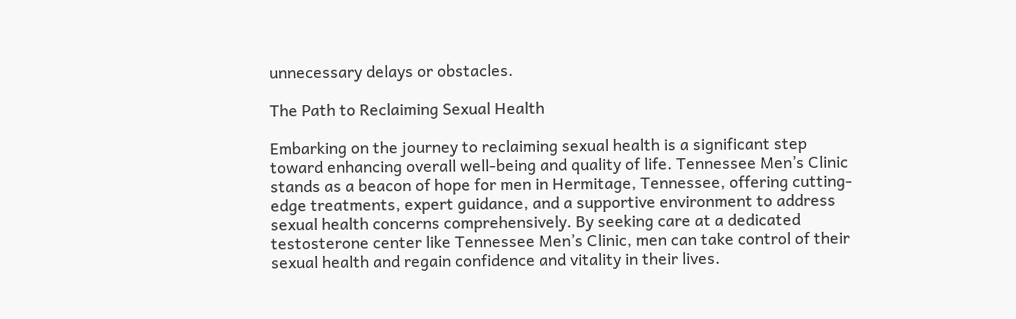unnecessary delays or obstacles.

The Path to Reclaiming Sexual Health

Embarking on the journey to reclaiming sexual health is a significant step toward enhancing overall well-being and quality of life. Tennessee Men’s Clinic stands as a beacon of hope for men in Hermitage, Tennessee, offering cutting-edge treatments, expert guidance, and a supportive environment to address sexual health concerns comprehensively. By seeking care at a dedicated testosterone center like Tennessee Men’s Clinic, men can take control of their sexual health and regain confidence and vitality in their lives.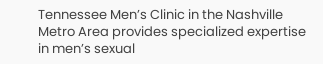Tennessee Men’s Clinic in the Nashville Metro Area provides specialized expertise in men’s sexual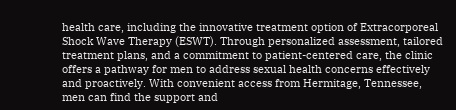health care, including the innovative treatment option of Extracorporeal Shock Wave Therapy (ESWT). Through personalized assessment, tailored treatment plans, and a commitment to patient-centered care, the clinic offers a pathway for men to address sexual health concerns effectively and proactively. With convenient access from Hermitage, Tennessee, men can find the support and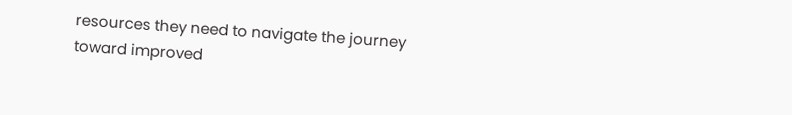resources they need to navigate the journey toward improved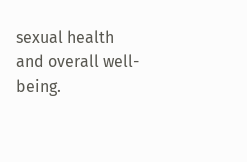sexual health and overall well-being.